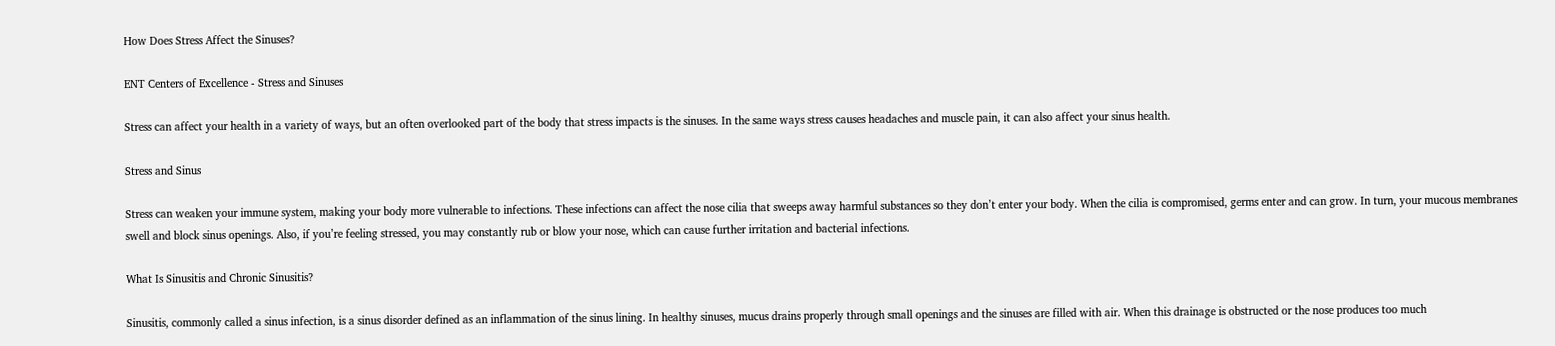How Does Stress Affect the Sinuses?

ENT Centers of Excellence - Stress and Sinuses

Stress can affect your health in a variety of ways, but an often overlooked part of the body that stress impacts is the sinuses. In the same ways stress causes headaches and muscle pain, it can also affect your sinus health.

Stress and Sinus

Stress can weaken your immune system, making your body more vulnerable to infections. These infections can affect the nose cilia that sweeps away harmful substances so they don’t enter your body. When the cilia is compromised, germs enter and can grow. In turn, your mucous membranes swell and block sinus openings. Also, if you’re feeling stressed, you may constantly rub or blow your nose, which can cause further irritation and bacterial infections.

What Is Sinusitis and Chronic Sinusitis?

Sinusitis, commonly called a sinus infection, is a sinus disorder defined as an inflammation of the sinus lining. In healthy sinuses, mucus drains properly through small openings and the sinuses are filled with air. When this drainage is obstructed or the nose produces too much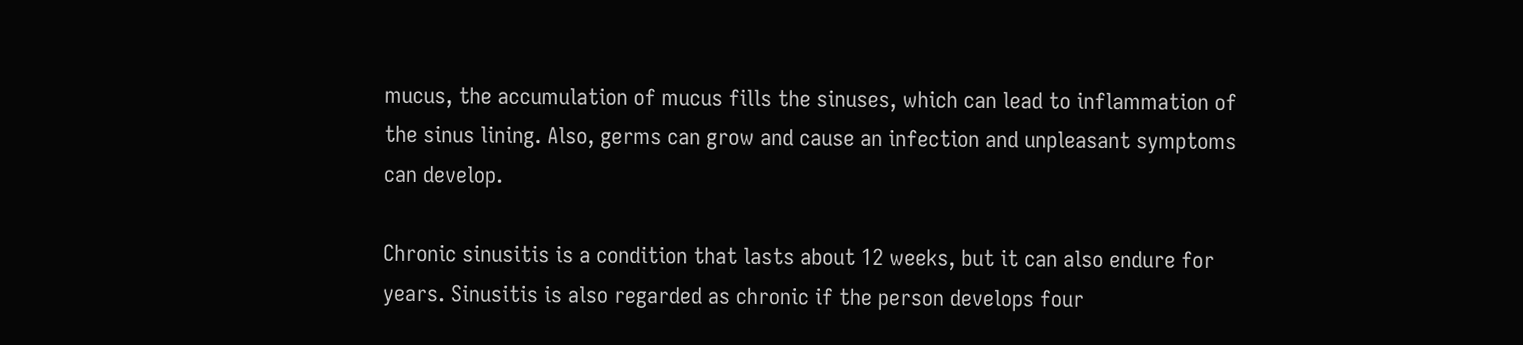mucus, the accumulation of mucus fills the sinuses, which can lead to inflammation of the sinus lining. Also, germs can grow and cause an infection and unpleasant symptoms can develop.

Chronic sinusitis is a condition that lasts about 12 weeks, but it can also endure for years. Sinusitis is also regarded as chronic if the person develops four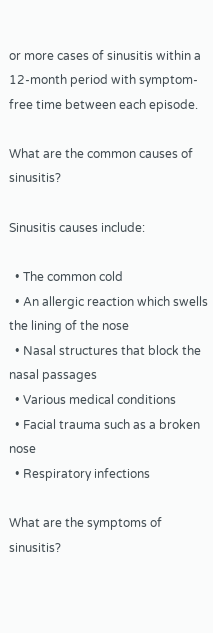or more cases of sinusitis within a 12-month period with symptom-free time between each episode.

What are the common causes of sinusitis?

Sinusitis causes include:

  • The common cold
  • An allergic reaction which swells the lining of the nose
  • Nasal structures that block the nasal passages
  • Various medical conditions
  • Facial trauma such as a broken nose
  • Respiratory infections

What are the symptoms of sinusitis?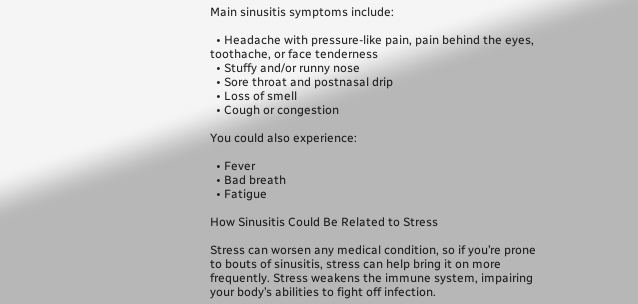Main sinusitis symptoms include:

  • Headache with pressure-like pain, pain behind the eyes, toothache, or face tenderness
  • Stuffy and/or runny nose
  • Sore throat and postnasal drip
  • Loss of smell
  • Cough or congestion

You could also experience:

  • Fever
  • Bad breath
  • Fatigue

How Sinusitis Could Be Related to Stress

Stress can worsen any medical condition, so if you’re prone to bouts of sinusitis, stress can help bring it on more frequently. Stress weakens the immune system, impairing your body’s abilities to fight off infection.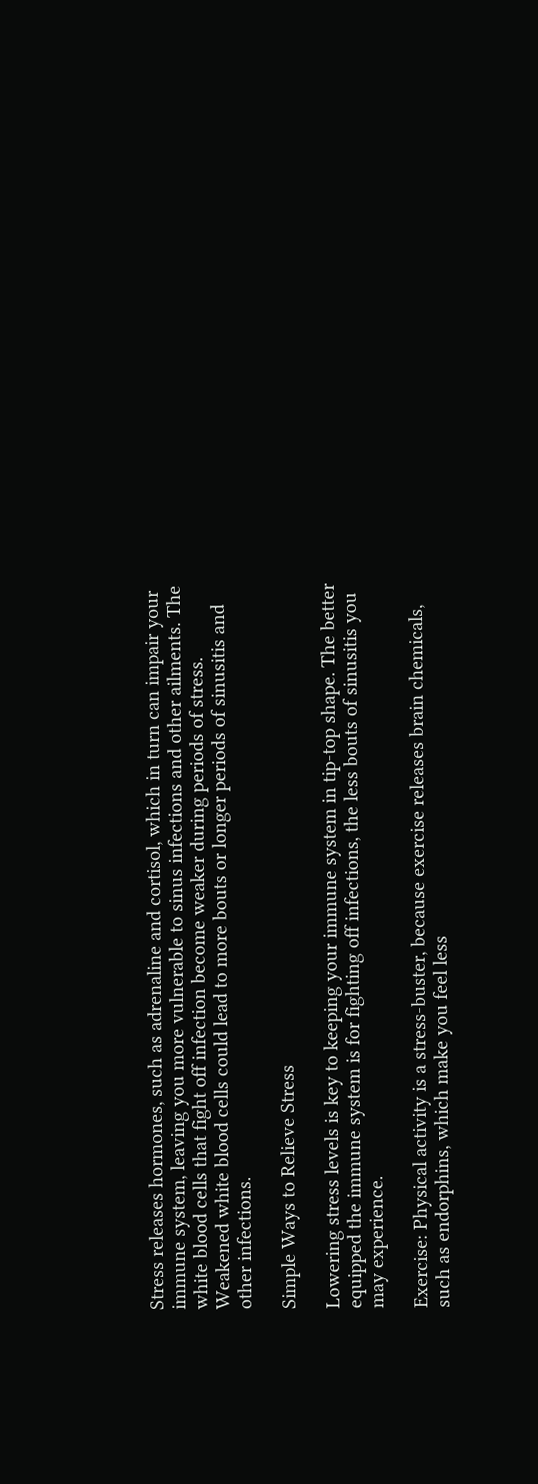Stress releases hormones, such as adrenaline and cortisol, which in turn can impair your immune system, leaving you more vulnerable to sinus infections and other ailments. The white blood cells that fight off infection become weaker during periods of stress. Weakened white blood cells could lead to more bouts or longer periods of sinusitis and other infections.

Simple Ways to Relieve Stress

Lowering stress levels is key to keeping your immune system in tip-top shape. The better equipped the immune system is for fighting off infections, the less bouts of sinusitis you may experience.

Exercise: Physical activity is a stress-buster, because exercise releases brain chemicals, such as endorphins, which make you feel less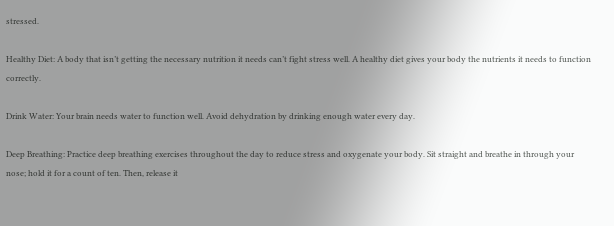stressed.

Healthy Diet: A body that isn’t getting the necessary nutrition it needs can’t fight stress well. A healthy diet gives your body the nutrients it needs to function correctly.

Drink Water: Your brain needs water to function well. Avoid dehydration by drinking enough water every day.

Deep Breathing: Practice deep breathing exercises throughout the day to reduce stress and oxygenate your body. Sit straight and breathe in through your nose; hold it for a count of ten. Then, release it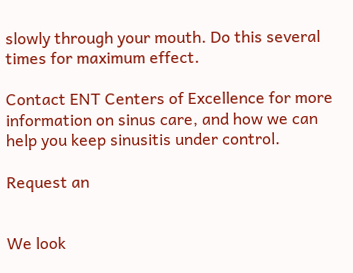slowly through your mouth. Do this several times for maximum effect.

Contact ENT Centers of Excellence for more information on sinus care, and how we can help you keep sinusitis under control.

Request an


We look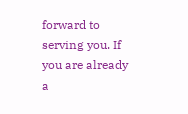forward to serving you. If you are already a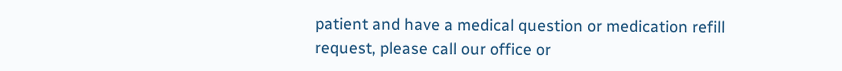patient and have a medical question or medication refill request, please call our office or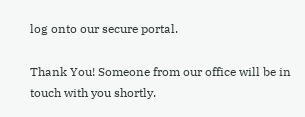log onto our secure portal.

Thank You! Someone from our office will be in touch with you shortly.